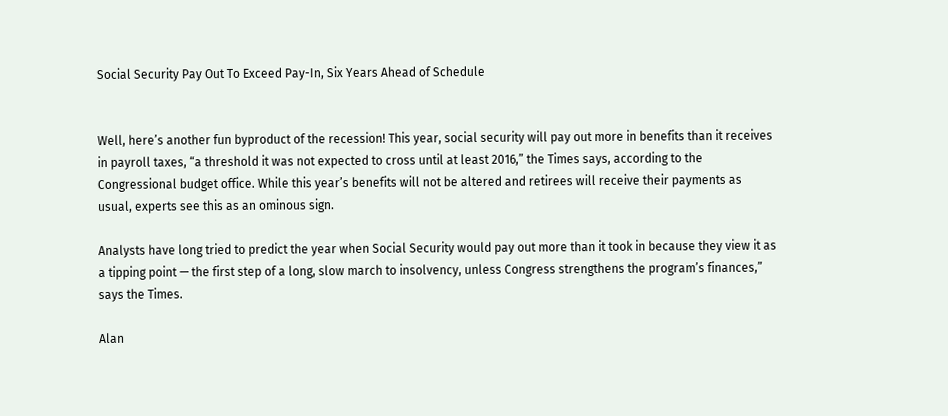Social Security Pay Out To Exceed Pay-In, Six Years Ahead of Schedule


Well, here’s another fun byproduct of the recession! This year, social security will pay out more in benefits than it receives in payroll taxes, “a threshold it was not expected to cross until at least 2016,” the Times says, according to the Congressional budget office. While this year’s benefits will not be altered and retirees will receive their payments as usual, experts see this as an ominous sign.

Analysts have long tried to predict the year when Social Security would pay out more than it took in because they view it as a tipping point — the first step of a long, slow march to insolvency, unless Congress strengthens the program’s finances,” says the Times.

Alan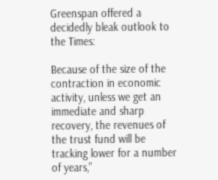Greenspan offered a decidedly bleak outlook to the Times:

Because of the size of the contraction in economic activity, unless we get an immediate and sharp recovery, the revenues of the trust fund will be tracking lower for a number of years,”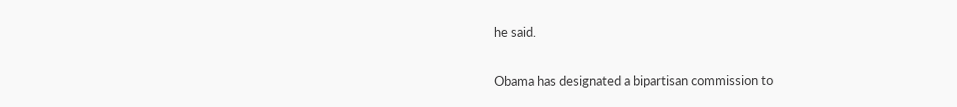he said.

Obama has designated a bipartisan commission to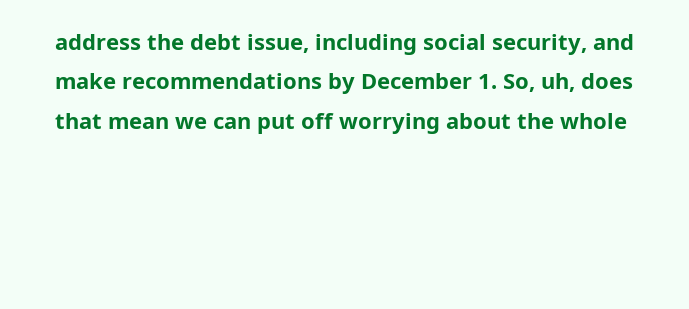address the debt issue, including social security, and make recommendations by December 1. So, uh, does that mean we can put off worrying about the whole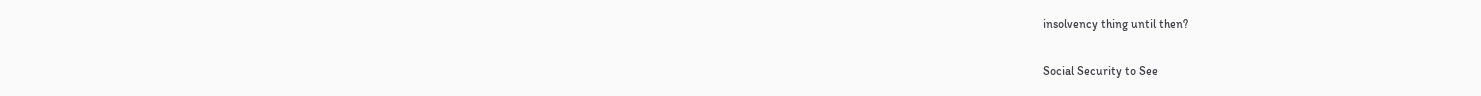insolvency thing until then?

Social Security to See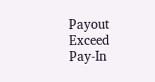Payout Exceed Pay-In